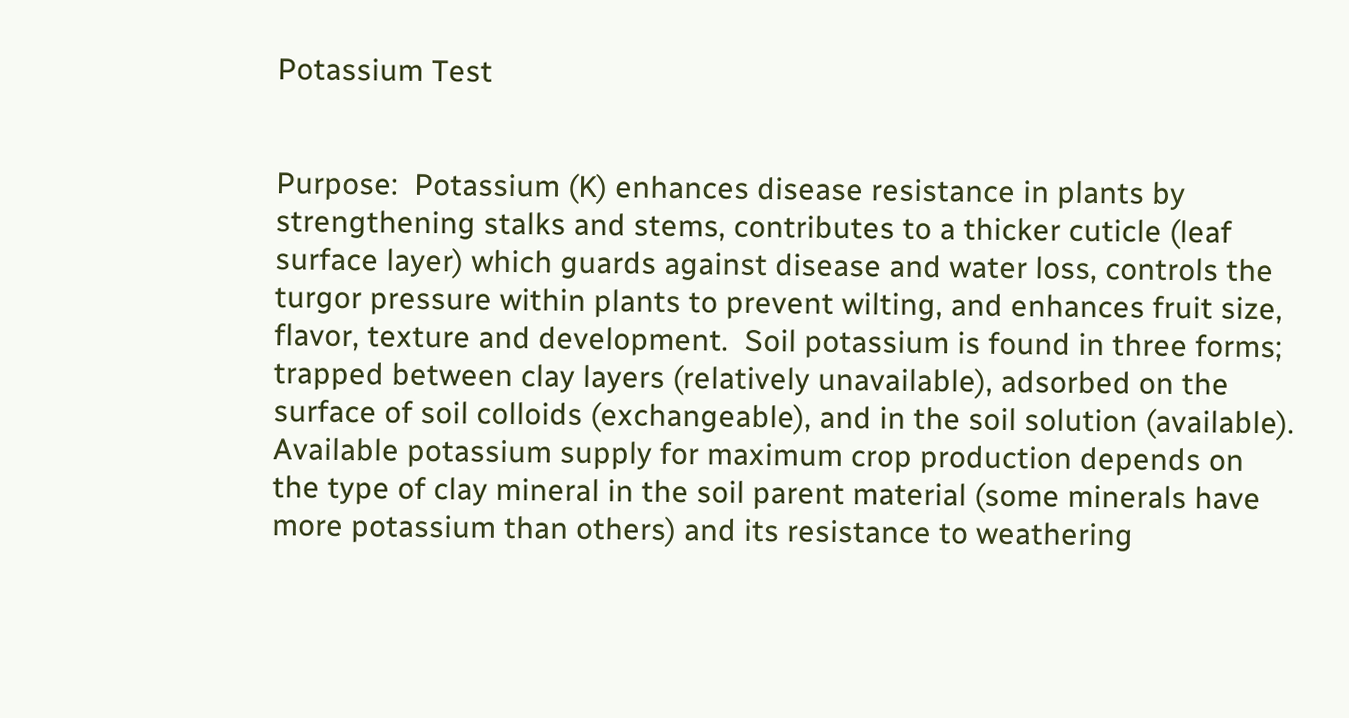Potassium Test


Purpose:  Potassium (K) enhances disease resistance in plants by strengthening stalks and stems, contributes to a thicker cuticle (leaf surface layer) which guards against disease and water loss, controls the turgor pressure within plants to prevent wilting, and enhances fruit size, flavor, texture and development.  Soil potassium is found in three forms; trapped between clay layers (relatively unavailable), adsorbed on the surface of soil colloids (exchangeable), and in the soil solution (available).  Available potassium supply for maximum crop production depends on the type of clay mineral in the soil parent material (some minerals have more potassium than others) and its resistance to weathering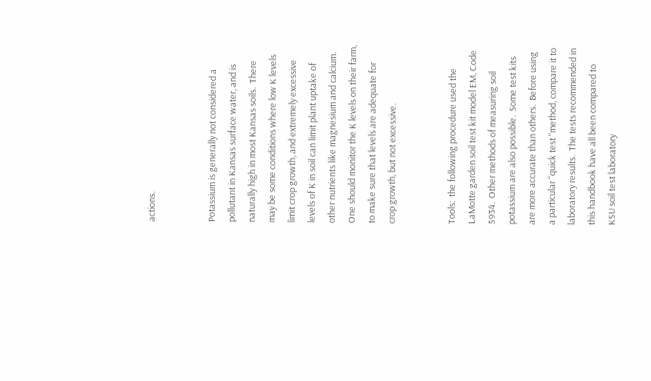actions.


Potassium is generally not considered a pollutant in Kansas surface water, and is naturally high in most Kansas soils.  There may be some conditions where low K levels limit crop growth, and extremely excessive levels of K in soil can limit plant uptake of other nutrients like magnesium and calcium.  One should monitor the K levels on their farm, to make sure that levels are adequate for crop growth, but not excessive.


Tools:  the following procedure used the LaMotte garden soil test kit model EM, Code 5934.  Other methods of measuring soil potassium are also possible.  Some test kits are more accurate than others.  Before using a particular “quick test “method, compare it to laboratory results.  The tests recommended in this handbook have all been compared to KSU soil test laboratory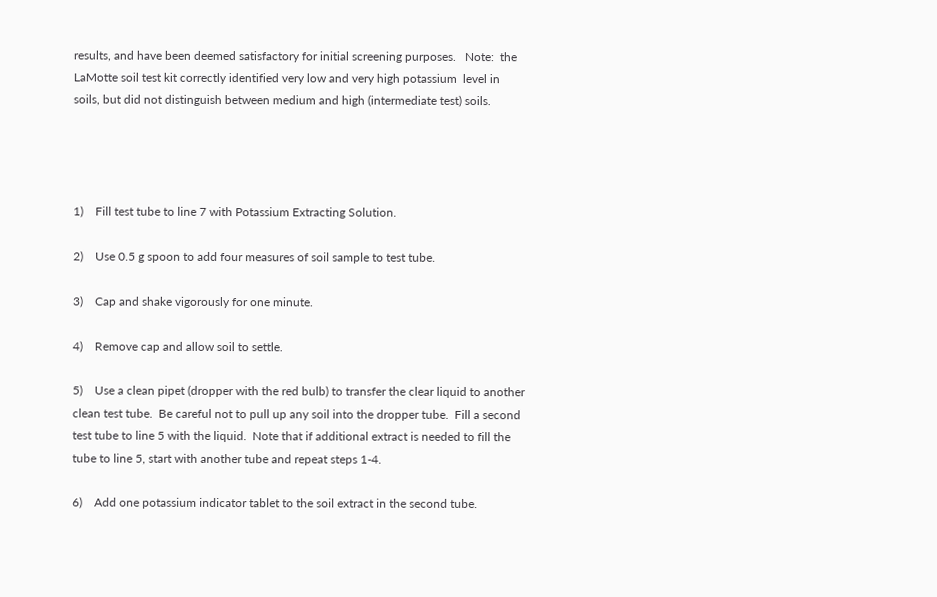results, and have been deemed satisfactory for initial screening purposes.   Note:  the LaMotte soil test kit correctly identified very low and very high potassium  level in soils, but did not distinguish between medium and high (intermediate test) soils.




1)    Fill test tube to line 7 with Potassium Extracting Solution.

2)    Use 0.5 g spoon to add four measures of soil sample to test tube.

3)    Cap and shake vigorously for one minute.

4)    Remove cap and allow soil to settle.

5)    Use a clean pipet (dropper with the red bulb) to transfer the clear liquid to another clean test tube.  Be careful not to pull up any soil into the dropper tube.  Fill a second test tube to line 5 with the liquid.  Note that if additional extract is needed to fill the tube to line 5, start with another tube and repeat steps 1-4.

6)    Add one potassium indicator tablet to the soil extract in the second tube.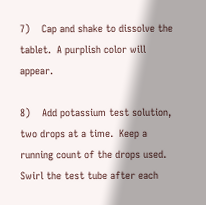7)    Cap and shake to dissolve the tablet.  A purplish color will appear.

8)    Add potassium test solution, two drops at a time.  Keep a running count of the drops used.  Swirl the test tube after each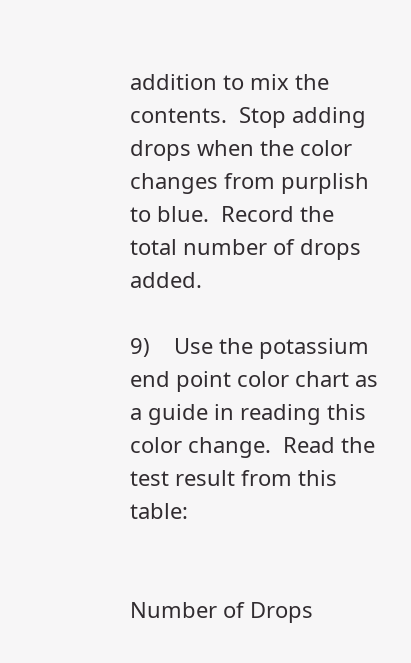addition to mix the contents.  Stop adding drops when the color changes from purplish to blue.  Record the total number of drops added.

9)    Use the potassium end point color chart as a guide in reading this color change.  Read the test result from this table:


Number of Drops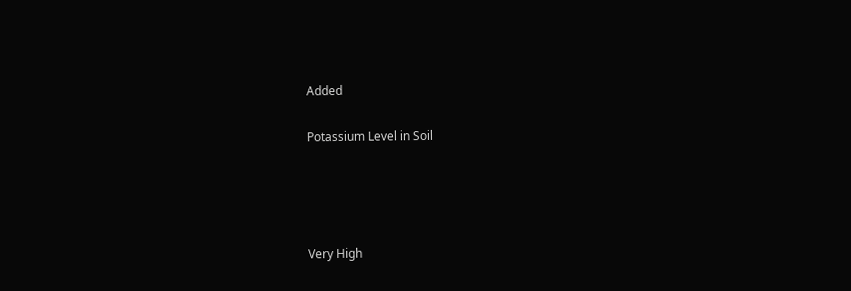Added

Potassium Level in Soil




Very High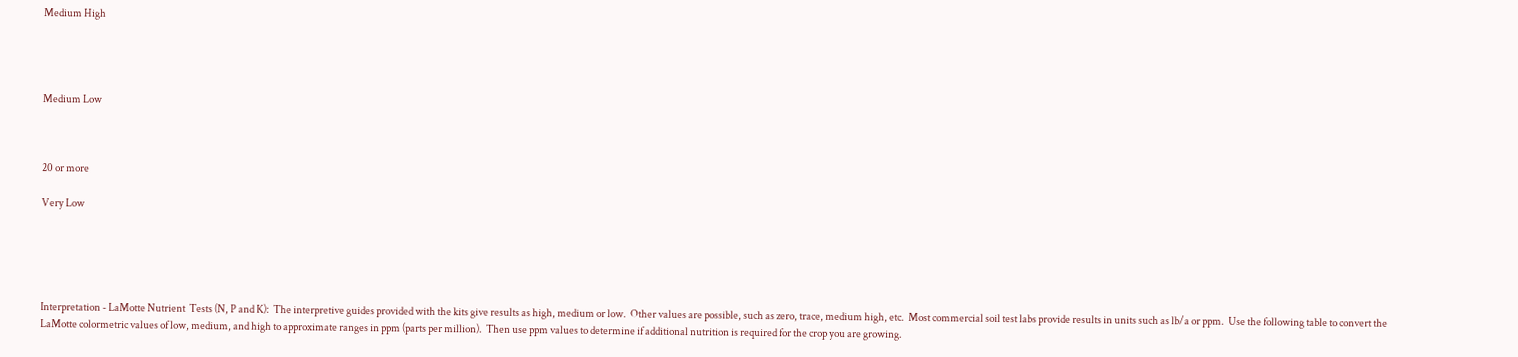Medium High




Medium Low



20 or more

Very Low





Interpretation - LaMotte Nutrient  Tests (N, P and K):  The interpretive guides provided with the kits give results as high, medium or low.  Other values are possible, such as zero, trace, medium high, etc.  Most commercial soil test labs provide results in units such as lb/a or ppm.  Use the following table to convert the LaMotte colormetric values of low, medium, and high to approximate ranges in ppm (parts per million).  Then use ppm values to determine if additional nutrition is required for the crop you are growing.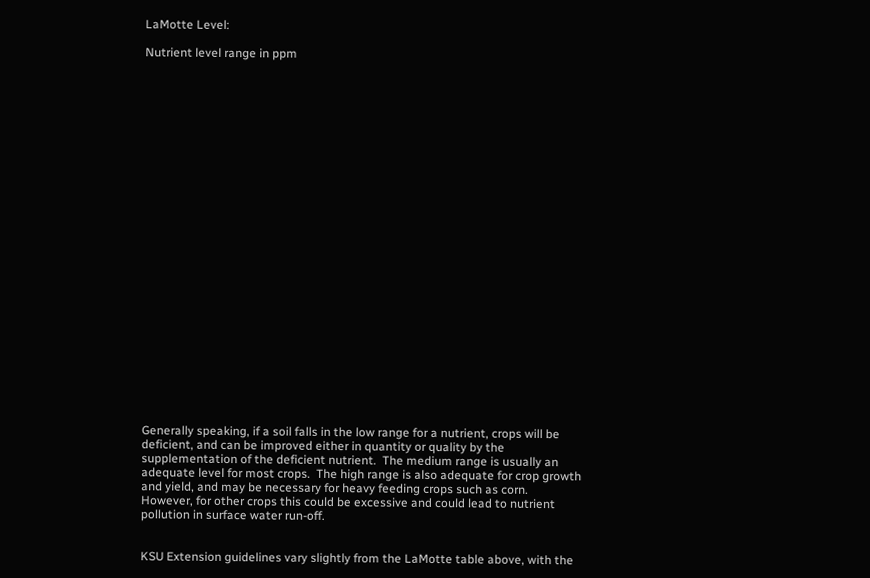LaMotte Level:

Nutrient level range in ppm


























Generally speaking, if a soil falls in the low range for a nutrient, crops will be deficient, and can be improved either in quantity or quality by the supplementation of the deficient nutrient.  The medium range is usually an adequate level for most crops.  The high range is also adequate for crop growth and yield, and may be necessary for heavy feeding crops such as corn.  However, for other crops this could be excessive and could lead to nutrient pollution in surface water run-off.


KSU Extension guidelines vary slightly from the LaMotte table above, with the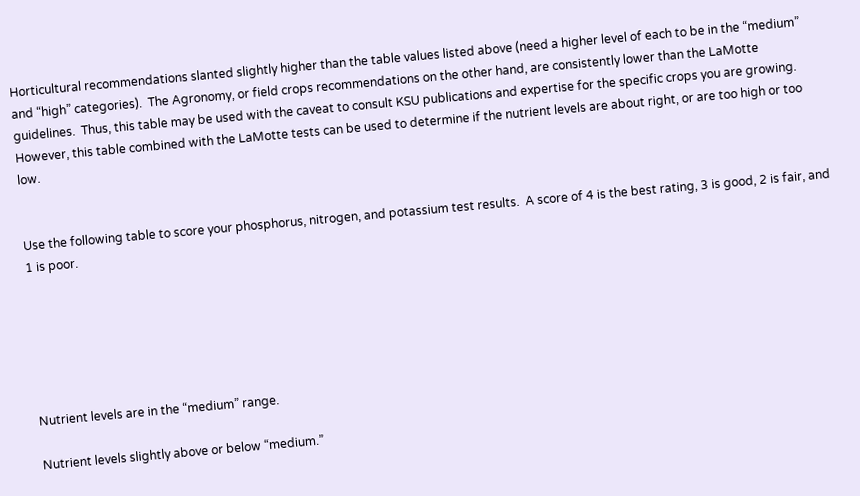Horticultural recommendations slanted slightly higher than the table values listed above (need a higher level of each to be in the “medium” and “high” categories).  The Agronomy, or field crops recommendations on the other hand, are consistently lower than the LaMotte guidelines.  Thus, this table may be used with the caveat to consult KSU publications and expertise for the specific crops you are growing.  However, this table combined with the LaMotte tests can be used to determine if the nutrient levels are about right, or are too high or too low.


Use the following table to score your phosphorus, nitrogen, and potassium test results.  A score of 4 is the best rating, 3 is good, 2 is fair, and 1 is poor.






Nutrient levels are in the “medium” range.

Nutrient levels slightly above or below “medium.”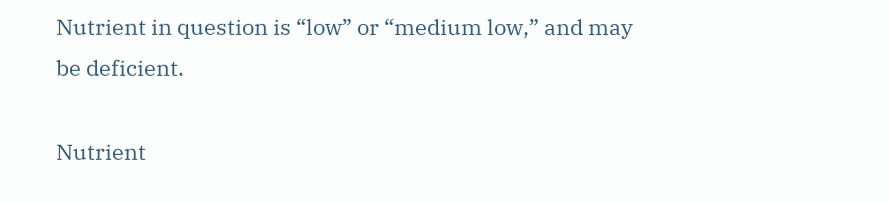Nutrient in question is “low” or “medium low,” and may be deficient.

Nutrient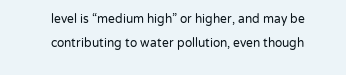level is “medium high” or higher, and may be contributing to water pollution, even though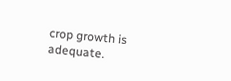crop growth is adequate.